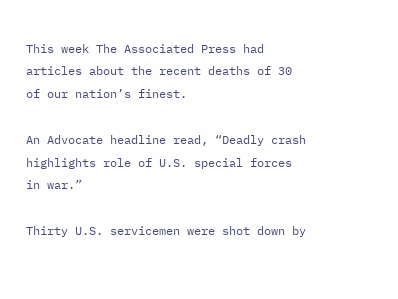This week The Associated Press had articles about the recent deaths of 30 of our nation’s finest.

An Advocate headline read, “Deadly crash highlights role of U.S. special forces in war.”

Thirty U.S. servicemen were shot down by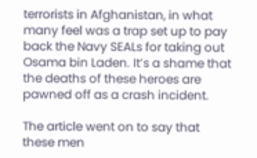terrorists in Afghanistan, in what many feel was a trap set up to pay back the Navy SEALs for taking out Osama bin Laden. It’s a shame that the deaths of these heroes are pawned off as a crash incident.

The article went on to say that these men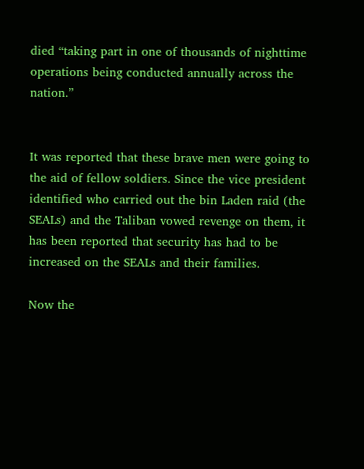died “taking part in one of thousands of nighttime operations being conducted annually across the nation.”


It was reported that these brave men were going to the aid of fellow soldiers. Since the vice president identified who carried out the bin Laden raid (the SEALs) and the Taliban vowed revenge on them, it has been reported that security has had to be increased on the SEALs and their families.

Now the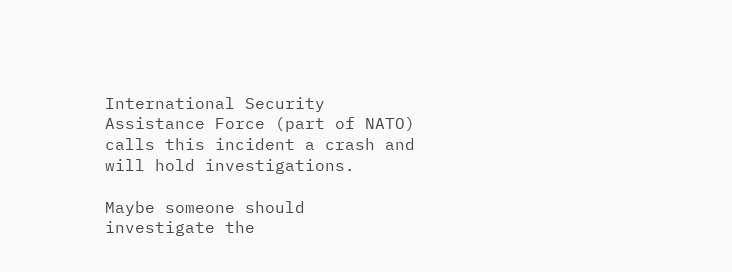International Security Assistance Force (part of NATO) calls this incident a crash and will hold investigations.

Maybe someone should investigate the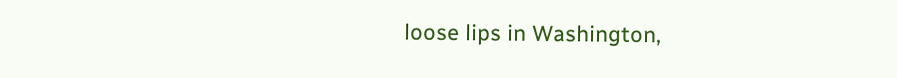loose lips in Washington,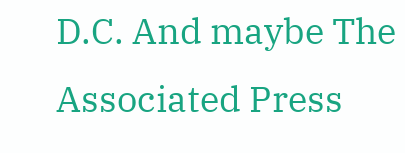D.C. And maybe The Associated Press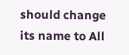should change its name to All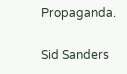Propaganda.

Sid Sanders